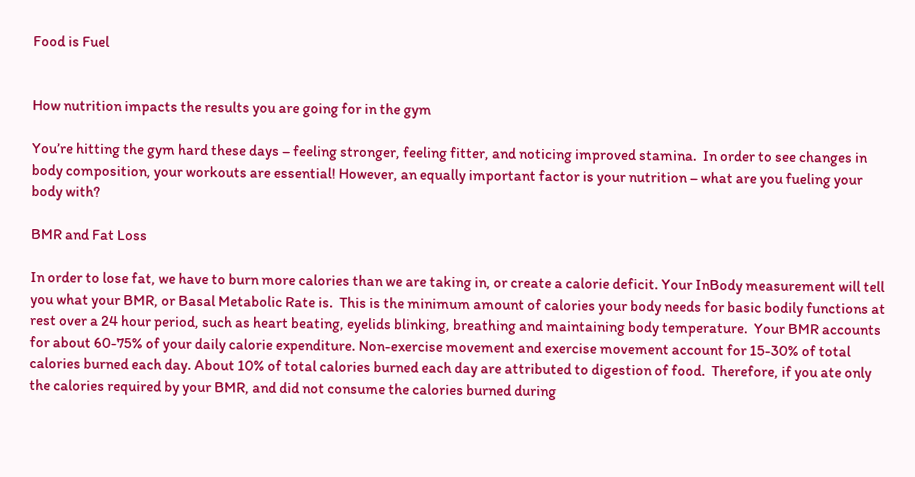Food is Fuel


How nutrition impacts the results you are going for in the gym

You’re hitting the gym hard these days – feeling stronger, feeling fitter, and noticing improved stamina.  In order to see changes in body composition, your workouts are essential! However, an equally important factor is your nutrition – what are you fueling your body with?

BMR and Fat Loss

In order to lose fat, we have to burn more calories than we are taking in, or create a calorie deficit. Your InBody measurement will tell you what your BMR, or Basal Metabolic Rate is.  This is the minimum amount of calories your body needs for basic bodily functions at rest over a 24 hour period, such as heart beating, eyelids blinking, breathing and maintaining body temperature.  Your BMR accounts for about 60-75% of your daily calorie expenditure. Non-exercise movement and exercise movement account for 15-30% of total calories burned each day. About 10% of total calories burned each day are attributed to digestion of food.  Therefore, if you ate only the calories required by your BMR, and did not consume the calories burned during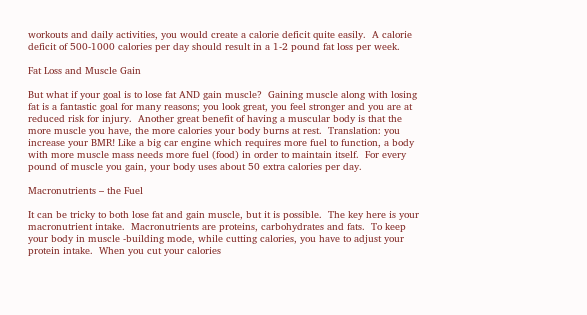workouts and daily activities, you would create a calorie deficit quite easily.  A calorie deficit of 500-1000 calories per day should result in a 1-2 pound fat loss per week.

Fat Loss and Muscle Gain

But what if your goal is to lose fat AND gain muscle?  Gaining muscle along with losing fat is a fantastic goal for many reasons; you look great, you feel stronger and you are at reduced risk for injury.  Another great benefit of having a muscular body is that the more muscle you have, the more calories your body burns at rest.  Translation: you increase your BMR! Like a big car engine which requires more fuel to function, a body with more muscle mass needs more fuel (food) in order to maintain itself.  For every pound of muscle you gain, your body uses about 50 extra calories per day.

Macronutrients – the Fuel

It can be tricky to both lose fat and gain muscle, but it is possible.  The key here is your macronutrient intake.  Macronutrients are proteins, carbohydrates and fats.  To keep your body in muscle -building mode, while cutting calories, you have to adjust your protein intake.  When you cut your calories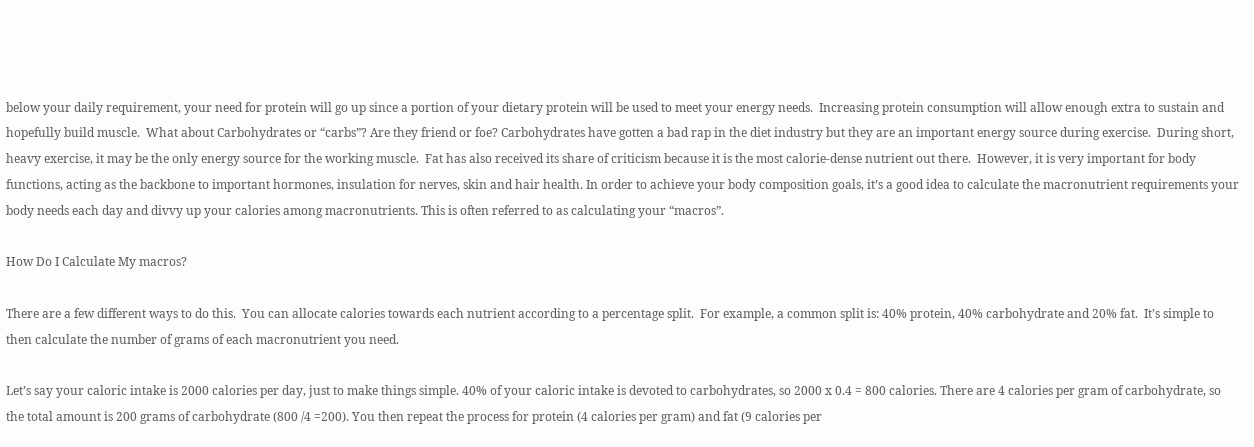below your daily requirement, your need for protein will go up since a portion of your dietary protein will be used to meet your energy needs.  Increasing protein consumption will allow enough extra to sustain and hopefully build muscle.  What about Carbohydrates or “carbs”? Are they friend or foe? Carbohydrates have gotten a bad rap in the diet industry but they are an important energy source during exercise.  During short, heavy exercise, it may be the only energy source for the working muscle.  Fat has also received its share of criticism because it is the most calorie-dense nutrient out there.  However, it is very important for body functions, acting as the backbone to important hormones, insulation for nerves, skin and hair health. In order to achieve your body composition goals, it’s a good idea to calculate the macronutrient requirements your body needs each day and divvy up your calories among macronutrients. This is often referred to as calculating your “macros”.

How Do I Calculate My macros?

There are a few different ways to do this.  You can allocate calories towards each nutrient according to a percentage split.  For example, a common split is: 40% protein, 40% carbohydrate and 20% fat.  It’s simple to then calculate the number of grams of each macronutrient you need.

Let’s say your caloric intake is 2000 calories per day, just to make things simple. 40% of your caloric intake is devoted to carbohydrates, so 2000 x 0.4 = 800 calories. There are 4 calories per gram of carbohydrate, so the total amount is 200 grams of carbohydrate (800 /4 =200). You then repeat the process for protein (4 calories per gram) and fat (9 calories per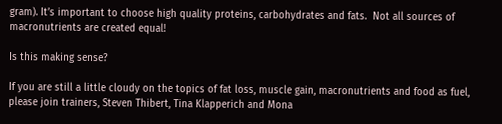gram). It’s important to choose high quality proteins, carbohydrates and fats.  Not all sources of macronutrients are created equal!

Is this making sense?

If you are still a little cloudy on the topics of fat loss, muscle gain, macronutrients and food as fuel, please join trainers, Steven Thibert, Tina Klapperich and Mona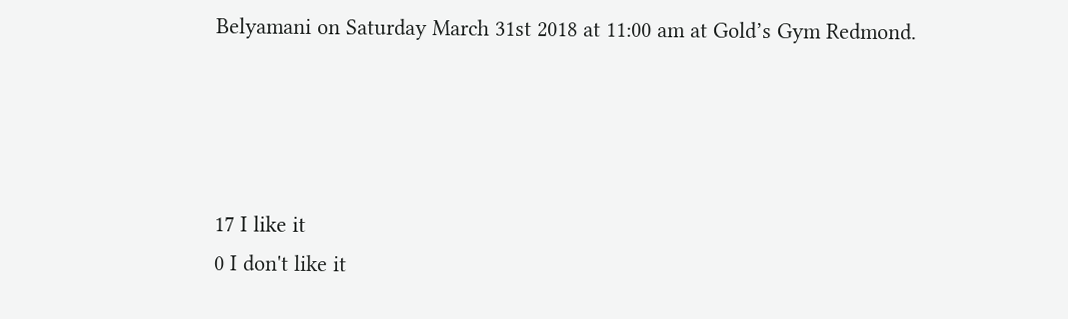Belyamani on Saturday March 31st 2018 at 11:00 am at Gold’s Gym Redmond.




17 I like it
0 I don't like it